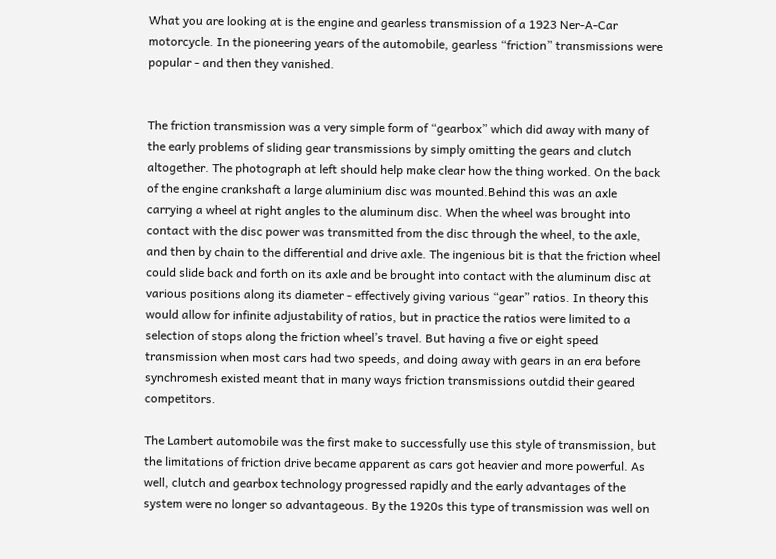What you are looking at is the engine and gearless transmission of a 1923 Ner-A-Car motorcycle. In the pioneering years of the automobile, gearless “friction” transmissions were popular - and then they vanished.


The friction transmission was a very simple form of “gearbox” which did away with many of the early problems of sliding gear transmissions by simply omitting the gears and clutch altogether. The photograph at left should help make clear how the thing worked. On the back of the engine crankshaft a large aluminium disc was mounted.Behind this was an axle carrying a wheel at right angles to the aluminum disc. When the wheel was brought into contact with the disc power was transmitted from the disc through the wheel, to the axle, and then by chain to the differential and drive axle. The ingenious bit is that the friction wheel could slide back and forth on its axle and be brought into contact with the aluminum disc at various positions along its diameter - effectively giving various “gear” ratios. In theory this would allow for infinite adjustability of ratios, but in practice the ratios were limited to a selection of stops along the friction wheel’s travel. But having a five or eight speed transmission when most cars had two speeds, and doing away with gears in an era before synchromesh existed meant that in many ways friction transmissions outdid their geared competitors.

The Lambert automobile was the first make to successfully use this style of transmission, but the limitations of friction drive became apparent as cars got heavier and more powerful. As well, clutch and gearbox technology progressed rapidly and the early advantages of the system were no longer so advantageous. By the 1920s this type of transmission was well on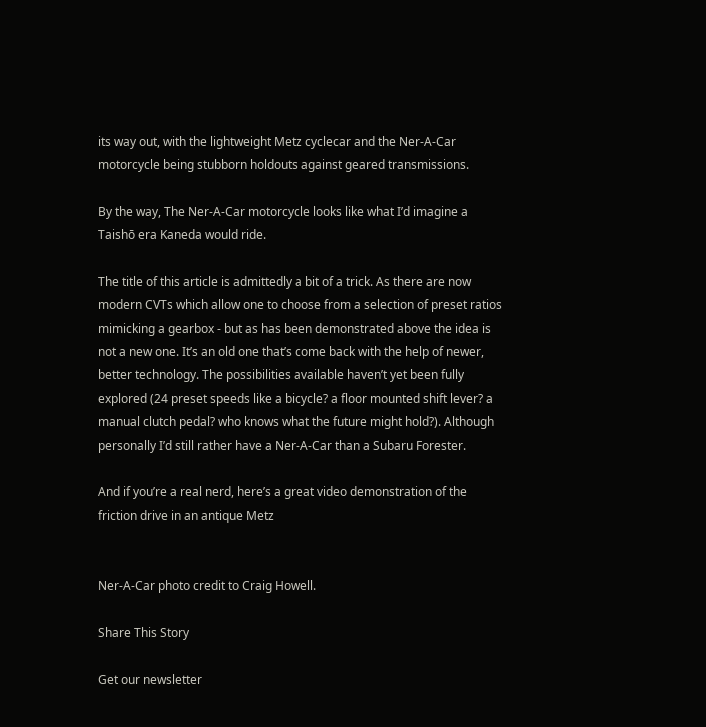its way out, with the lightweight Metz cyclecar and the Ner-A-Car motorcycle being stubborn holdouts against geared transmissions.

By the way, The Ner-A-Car motorcycle looks like what I’d imagine a Taishō era Kaneda would ride.

The title of this article is admittedly a bit of a trick. As there are now modern CVTs which allow one to choose from a selection of preset ratios mimicking a gearbox - but as has been demonstrated above the idea is not a new one. It’s an old one that’s come back with the help of newer, better technology. The possibilities available haven’t yet been fully explored (24 preset speeds like a bicycle? a floor mounted shift lever? a manual clutch pedal? who knows what the future might hold?). Although personally I’d still rather have a Ner-A-Car than a Subaru Forester.

And if you’re a real nerd, here’s a great video demonstration of the friction drive in an antique Metz


Ner-A-Car photo credit to Craig Howell.

Share This Story

Get our newsletter